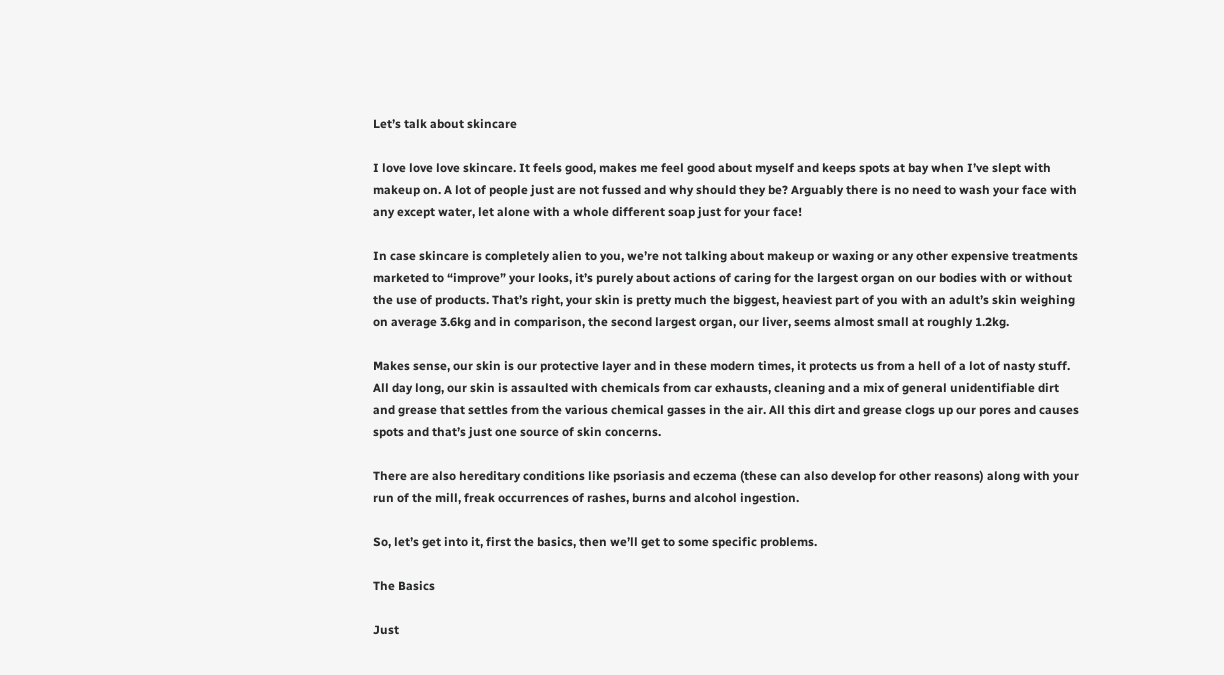Let’s talk about skincare

I love love love skincare. It feels good, makes me feel good about myself and keeps spots at bay when I’ve slept with makeup on. A lot of people just are not fussed and why should they be? Arguably there is no need to wash your face with any except water, let alone with a whole different soap just for your face!

In case skincare is completely alien to you, we’re not talking about makeup or waxing or any other expensive treatments marketed to “improve” your looks, it’s purely about actions of caring for the largest organ on our bodies with or without the use of products. That’s right, your skin is pretty much the biggest, heaviest part of you with an adult’s skin weighing on average 3.6kg and in comparison, the second largest organ, our liver, seems almost small at roughly 1.2kg.

Makes sense, our skin is our protective layer and in these modern times, it protects us from a hell of a lot of nasty stuff. All day long, our skin is assaulted with chemicals from car exhausts, cleaning and a mix of general unidentifiable dirt and grease that settles from the various chemical gasses in the air. All this dirt and grease clogs up our pores and causes spots and that’s just one source of skin concerns.

There are also hereditary conditions like psoriasis and eczema (these can also develop for other reasons) along with your run of the mill, freak occurrences of rashes, burns and alcohol ingestion.

So, let’s get into it, first the basics, then we’ll get to some specific problems.

The Basics

Just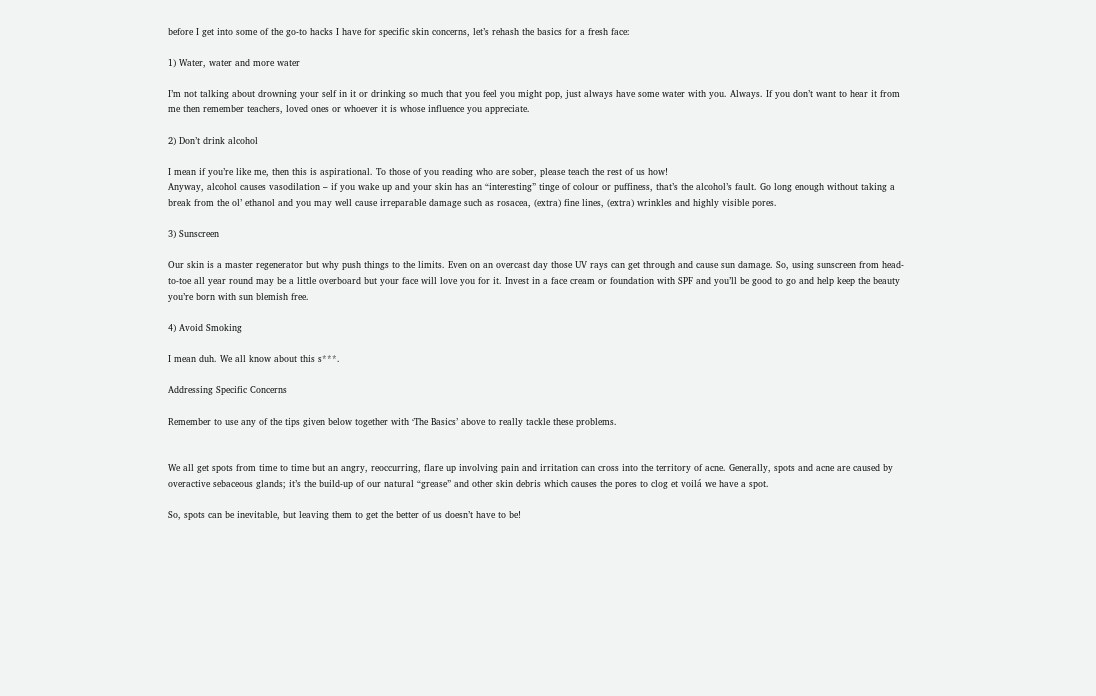before I get into some of the go-to hacks I have for specific skin concerns, let’s rehash the basics for a fresh face:

1) Water, water and more water

I’m not talking about drowning your self in it or drinking so much that you feel you might pop, just always have some water with you. Always. If you don’t want to hear it from me then remember teachers, loved ones or whoever it is whose influence you appreciate.

2) Don’t drink alcohol

I mean if you’re like me, then this is aspirational. To those of you reading who are sober, please teach the rest of us how!
Anyway, alcohol causes vasodilation – if you wake up and your skin has an “interesting” tinge of colour or puffiness, that’s the alcohol’s fault. Go long enough without taking a break from the ol’ ethanol and you may well cause irreparable damage such as rosacea, (extra) fine lines, (extra) wrinkles and highly visible pores.

3) Sunscreen

Our skin is a master regenerator but why push things to the limits. Even on an overcast day those UV rays can get through and cause sun damage. So, using sunscreen from head-to-toe all year round may be a little overboard but your face will love you for it. Invest in a face cream or foundation with SPF and you’ll be good to go and help keep the beauty you’re born with sun blemish free.

4) Avoid Smoking

I mean duh. We all know about this s***.

Addressing Specific Concerns

Remember to use any of the tips given below together with ‘The Basics’ above to really tackle these problems.


We all get spots from time to time but an angry, reoccurring, flare up involving pain and irritation can cross into the territory of acne. Generally, spots and acne are caused by overactive sebaceous glands; it’s the build-up of our natural “grease” and other skin debris which causes the pores to clog et voilá we have a spot.

So, spots can be inevitable, but leaving them to get the better of us doesn’t have to be!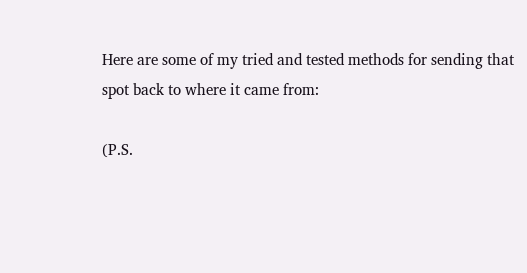Here are some of my tried and tested methods for sending that spot back to where it came from:

(P.S.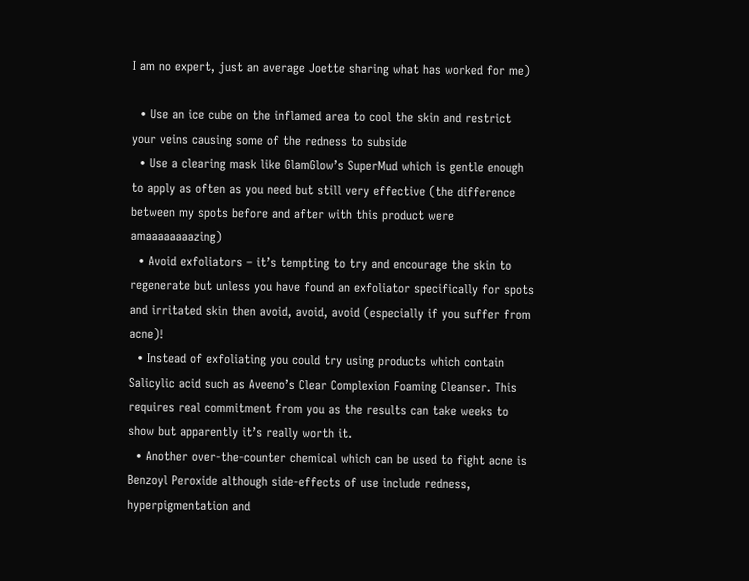I am no expert, just an average Joette sharing what has worked for me)

  • Use an ice cube on the inflamed area to cool the skin and restrict your veins causing some of the redness to subside
  • Use a clearing mask like GlamGlow’s SuperMud which is gentle enough to apply as often as you need but still very effective (the difference between my spots before and after with this product were amaaaaaaaazing)
  • Avoid exfoliators – it’s tempting to try and encourage the skin to regenerate but unless you have found an exfoliator specifically for spots and irritated skin then avoid, avoid, avoid (especially if you suffer from acne)!
  • Instead of exfoliating you could try using products which contain Salicylic acid such as Aveeno’s Clear Complexion Foaming Cleanser. This requires real commitment from you as the results can take weeks to show but apparently it’s really worth it.
  • Another over-the-counter chemical which can be used to fight acne is Benzoyl Peroxide although side-effects of use include redness, hyperpigmentation and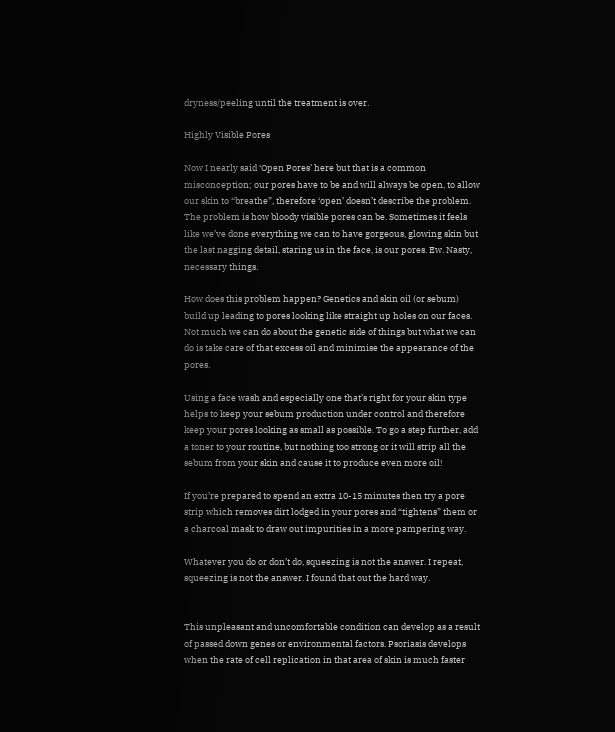dryness/peeling until the treatment is over.

Highly Visible Pores

Now I nearly said ‘Open Pores’ here but that is a common misconception; our pores have to be and will always be open, to allow our skin to “breathe”, therefore ‘open’ doesn’t describe the problem. The problem is how bloody visible pores can be. Sometimes it feels like we’ve done everything we can to have gorgeous, glowing skin but the last nagging detail, staring us in the face, is our pores. Ew. Nasty, necessary things.

How does this problem happen? Genetics and skin oil (or sebum) build up leading to pores looking like straight up holes on our faces. Not much we can do about the genetic side of things but what we can do is take care of that excess oil and minimise the appearance of the pores.

Using a face wash and especially one that’s right for your skin type helps to keep your sebum production under control and therefore keep your pores looking as small as possible. To go a step further, add a toner to your routine, but nothing too strong or it will strip all the sebum from your skin and cause it to produce even more oil!

If you’re prepared to spend an extra 10-15 minutes then try a pore strip which removes dirt lodged in your pores and “tightens” them or a charcoal mask to draw out impurities in a more pampering way.

Whatever you do or don’t do, squeezing is not the answer. I repeat, squeezing is not the answer. I found that out the hard way.


This unpleasant and uncomfortable condition can develop as a result of passed down genes or environmental factors. Psoriasis develops when the rate of cell replication in that area of skin is much faster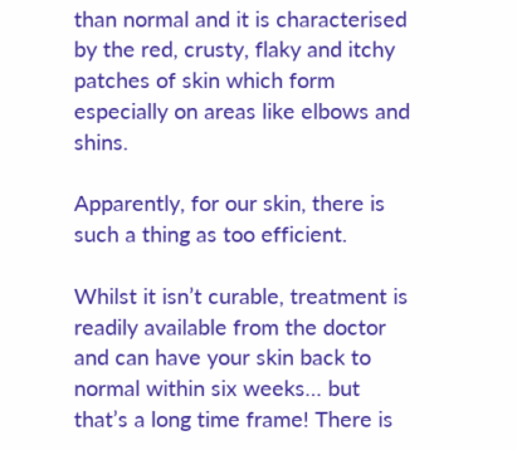than normal and it is characterised by the red, crusty, flaky and itchy patches of skin which form especially on areas like elbows and shins.

Apparently, for our skin, there is such a thing as too efficient.

Whilst it isn’t curable, treatment is readily available from the doctor and can have your skin back to normal within six weeks… but that’s a long time frame! There is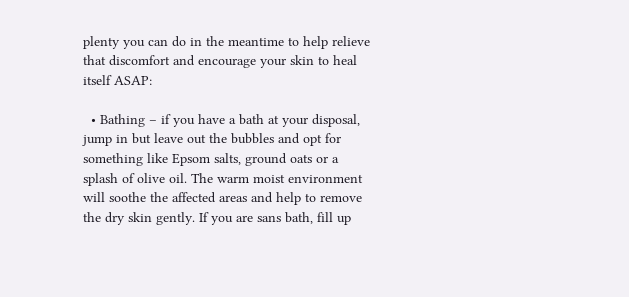plenty you can do in the meantime to help relieve that discomfort and encourage your skin to heal itself ASAP:

  • Bathing – if you have a bath at your disposal, jump in but leave out the bubbles and opt for something like Epsom salts, ground oats or a splash of olive oil. The warm moist environment will soothe the affected areas and help to remove the dry skin gently. If you are sans bath, fill up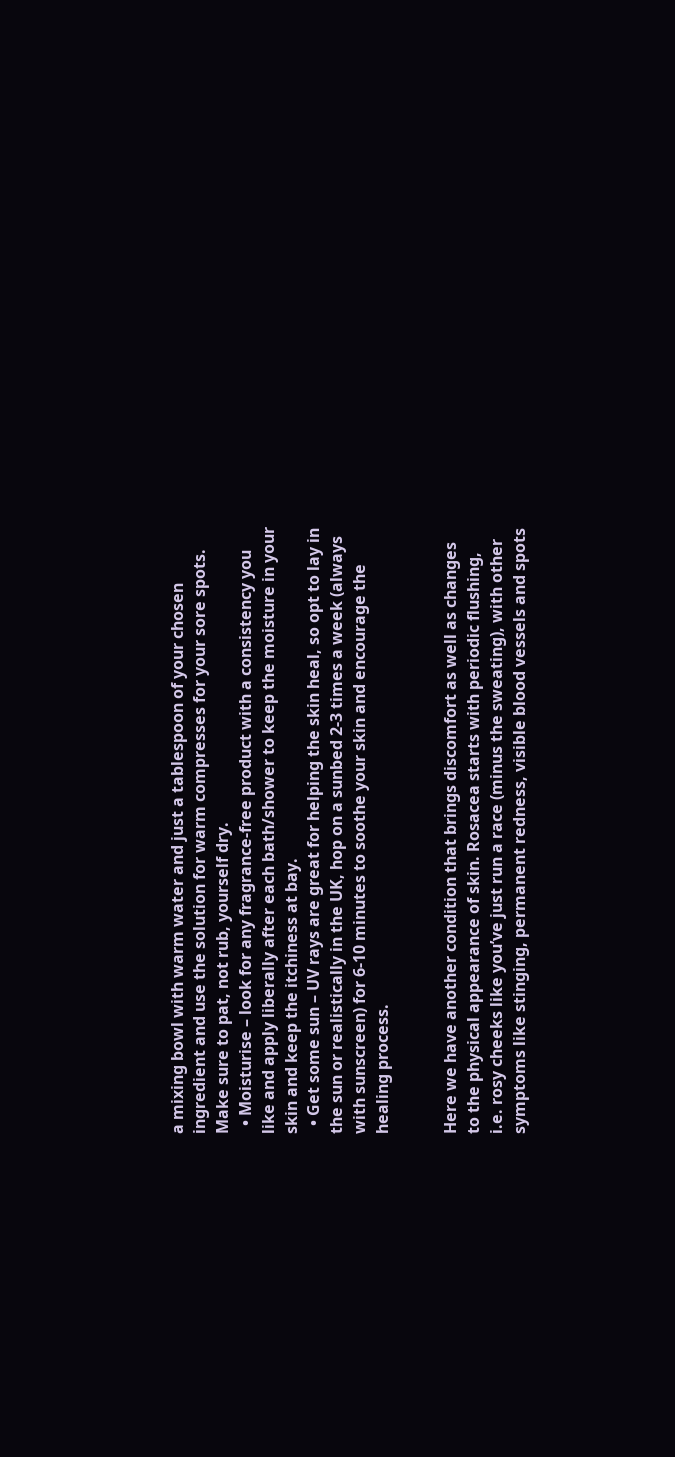a mixing bowl with warm water and just a tablespoon of your chosen ingredient and use the solution for warm compresses for your sore spots. Make sure to pat, not rub, yourself dry.
  • Moisturise – look for any fragrance-free product with a consistency you like and apply liberally after each bath/shower to keep the moisture in your skin and keep the itchiness at bay.
  • Get some sun – UV rays are great for helping the skin heal, so opt to lay in the sun or realistically in the UK, hop on a sunbed 2-3 times a week (always with sunscreen) for 6-10 minutes to soothe your skin and encourage the healing process.


Here we have another condition that brings discomfort as well as changes to the physical appearance of skin. Rosacea starts with periodic flushing, i.e. rosy cheeks like you’ve just run a race (minus the sweating), with other symptoms like stinging, permanent redness, visible blood vessels and spots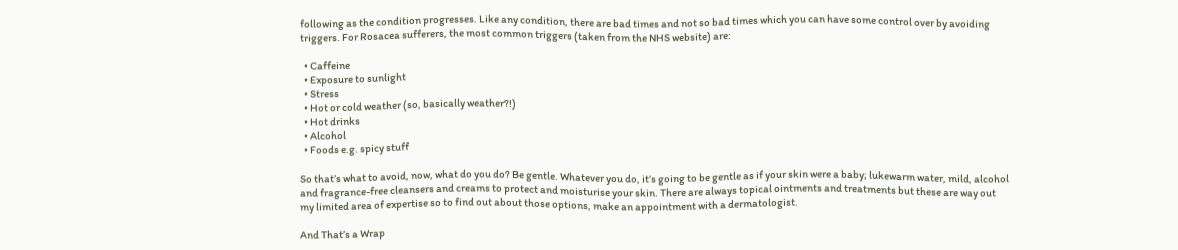following as the condition progresses. Like any condition, there are bad times and not so bad times which you can have some control over by avoiding triggers. For Rosacea sufferers, the most common triggers (taken from the NHS website) are:

  • Caffeine
  • Exposure to sunlight
  • Stress
  • Hot or cold weather (so, basically weather?!)
  • Hot drinks
  • Alcohol
  • Foods e.g. spicy stuff

So that’s what to avoid, now, what do you do? Be gentle. Whatever you do, it’s going to be gentle as if your skin were a baby; lukewarm water, mild, alcohol and fragrance-free cleansers and creams to protect and moisturise your skin. There are always topical ointments and treatments but these are way out my limited area of expertise so to find out about those options, make an appointment with a dermatologist.

And That’s a Wrap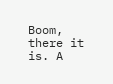Boom, there it is. A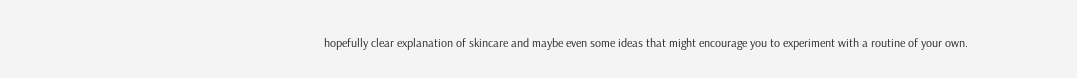hopefully clear explanation of skincare and maybe even some ideas that might encourage you to experiment with a routine of your own.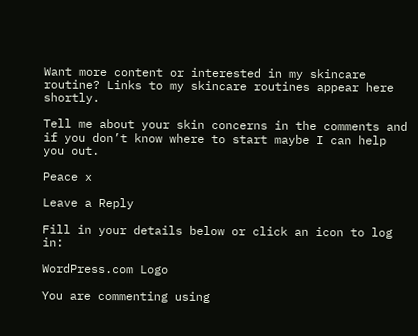Want more content or interested in my skincare routine? Links to my skincare routines appear here shortly.

Tell me about your skin concerns in the comments and if you don’t know where to start maybe I can help you out.

Peace x

Leave a Reply

Fill in your details below or click an icon to log in:

WordPress.com Logo

You are commenting using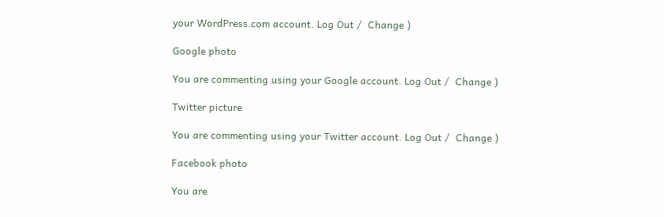your WordPress.com account. Log Out /  Change )

Google photo

You are commenting using your Google account. Log Out /  Change )

Twitter picture

You are commenting using your Twitter account. Log Out /  Change )

Facebook photo

You are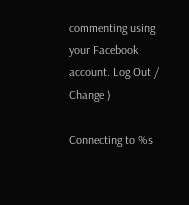commenting using your Facebook account. Log Out /  Change )

Connecting to %s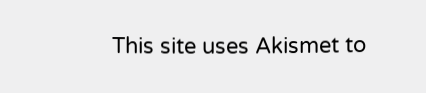This site uses Akismet to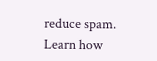reduce spam. Learn how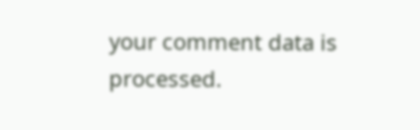your comment data is processed.